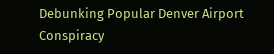Debunking Popular Denver Airport Conspiracy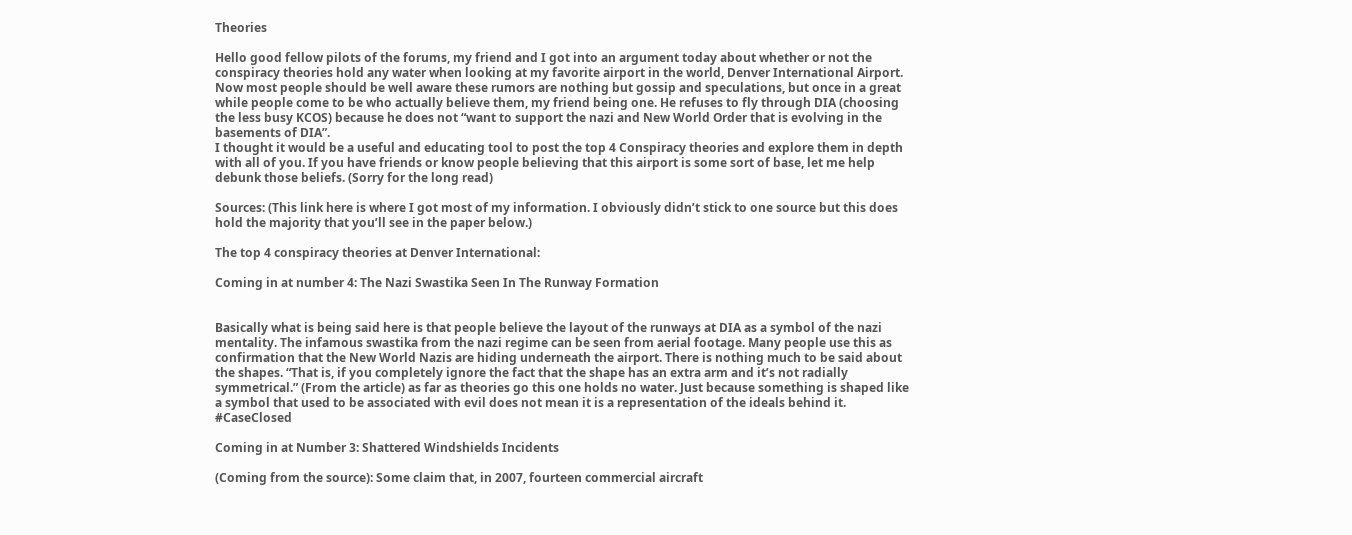Theories

Hello good fellow pilots of the forums, my friend and I got into an argument today about whether or not the conspiracy theories hold any water when looking at my favorite airport in the world, Denver International Airport.
Now most people should be well aware these rumors are nothing but gossip and speculations, but once in a great while people come to be who actually believe them, my friend being one. He refuses to fly through DIA (choosing the less busy KCOS) because he does not “want to support the nazi and New World Order that is evolving in the basements of DIA”.
I thought it would be a useful and educating tool to post the top 4 Conspiracy theories and explore them in depth with all of you. If you have friends or know people believing that this airport is some sort of base, let me help debunk those beliefs. (Sorry for the long read)

Sources: (This link here is where I got most of my information. I obviously didn’t stick to one source but this does hold the majority that you’ll see in the paper below.)

The top 4 conspiracy theories at Denver International:

Coming in at number 4: The Nazi Swastika Seen In The Runway Formation


Basically what is being said here is that people believe the layout of the runways at DIA as a symbol of the nazi mentality. The infamous swastika from the nazi regime can be seen from aerial footage. Many people use this as confirmation that the New World Nazis are hiding underneath the airport. There is nothing much to be said about the shapes. “That is, if you completely ignore the fact that the shape has an extra arm and it’s not radially symmetrical.” (From the article) as far as theories go this one holds no water. Just because something is shaped like a symbol that used to be associated with evil does not mean it is a representation of the ideals behind it. #CaseClosed

Coming in at Number 3: Shattered Windshields Incidents

(Coming from the source): Some claim that, in 2007, fourteen commercial aircraft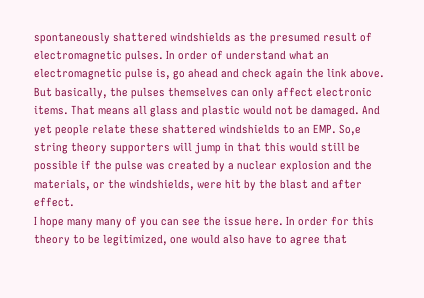spontaneously shattered windshields as the presumed result of electromagnetic pulses. In order of understand what an electromagnetic pulse is, go ahead and check again the link above. But basically, the pulses themselves can only affect electronic items. That means all glass and plastic would not be damaged. And yet people relate these shattered windshields to an EMP. So,e string theory supporters will jump in that this would still be possible if the pulse was created by a nuclear explosion and the materials, or the windshields, were hit by the blast and after effect.
I hope many many of you can see the issue here. In order for this theory to be legitimized, one would also have to agree that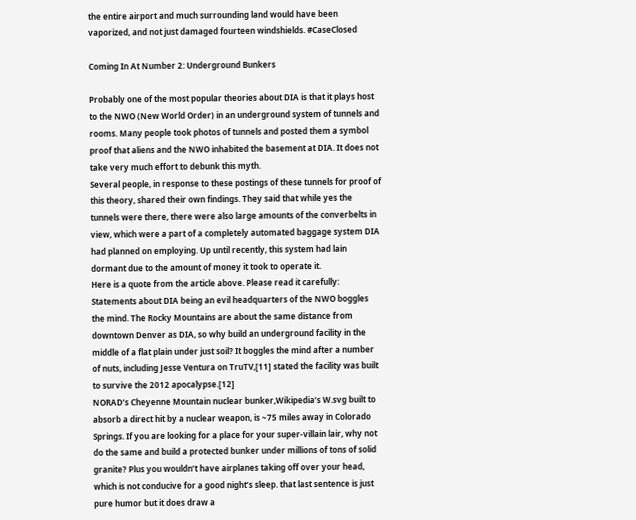the entire airport and much surrounding land would have been vaporized, and not just damaged fourteen windshields. #CaseClosed

Coming In At Number 2: Underground Bunkers

Probably one of the most popular theories about DIA is that it plays host to the NWO (New World Order) in an underground system of tunnels and rooms. Many people took photos of tunnels and posted them a symbol proof that aliens and the NWO inhabited the basement at DIA. It does not take very much effort to debunk this myth.
Several people, in response to these postings of these tunnels for proof of this theory, shared their own findings. They said that while yes the tunnels were there, there were also large amounts of the converbelts in view, which were a part of a completely automated baggage system DIA had planned on employing. Up until recently, this system had lain dormant due to the amount of money it took to operate it.
Here is a quote from the article above. Please read it carefully:
Statements about DIA being an evil headquarters of the NWO boggles the mind. The Rocky Mountains are about the same distance from downtown Denver as DIA, so why build an underground facility in the middle of a flat plain under just soil? It boggles the mind after a number of nuts, including Jesse Ventura on TruTV,[11] stated the facility was built to survive the 2012 apocalypse.[12]
NORAD’s Cheyenne Mountain nuclear bunker,Wikipedia’s W.svg built to absorb a direct hit by a nuclear weapon, is ~75 miles away in Colorado Springs. If you are looking for a place for your super-villain lair, why not do the same and build a protected bunker under millions of tons of solid granite? Plus you wouldn’t have airplanes taking off over your head, which is not conducive for a good night’s sleep. that last sentence is just pure humor but it does draw a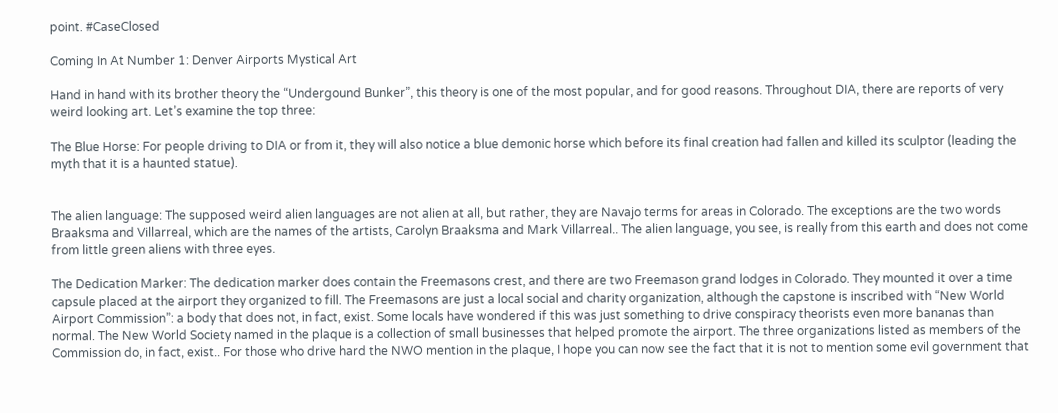point. #CaseClosed

Coming In At Number 1: Denver Airports Mystical Art

Hand in hand with its brother theory the “Undergound Bunker”, this theory is one of the most popular, and for good reasons. Throughout DIA, there are reports of very weird looking art. Let’s examine the top three:

The Blue Horse: For people driving to DIA or from it, they will also notice a blue demonic horse which before its final creation had fallen and killed its sculptor (leading the myth that it is a haunted statue).


The alien language: The supposed weird alien languages are not alien at all, but rather, they are Navajo terms for areas in Colorado. The exceptions are the two words Braaksma and Villarreal, which are the names of the artists, Carolyn Braaksma and Mark Villarreal.. The alien language, you see, is really from this earth and does not come from little green aliens with three eyes.

The Dedication Marker: The dedication marker does contain the Freemasons crest, and there are two Freemason grand lodges in Colorado. They mounted it over a time capsule placed at the airport they organized to fill. The Freemasons are just a local social and charity organization, although the capstone is inscribed with “New World Airport Commission”: a body that does not, in fact, exist. Some locals have wondered if this was just something to drive conspiracy theorists even more bananas than normal. The New World Society named in the plaque is a collection of small businesses that helped promote the airport. The three organizations listed as members of the Commission do, in fact, exist.. For those who drive hard the NWO mention in the plaque, I hope you can now see the fact that it is not to mention some evil government that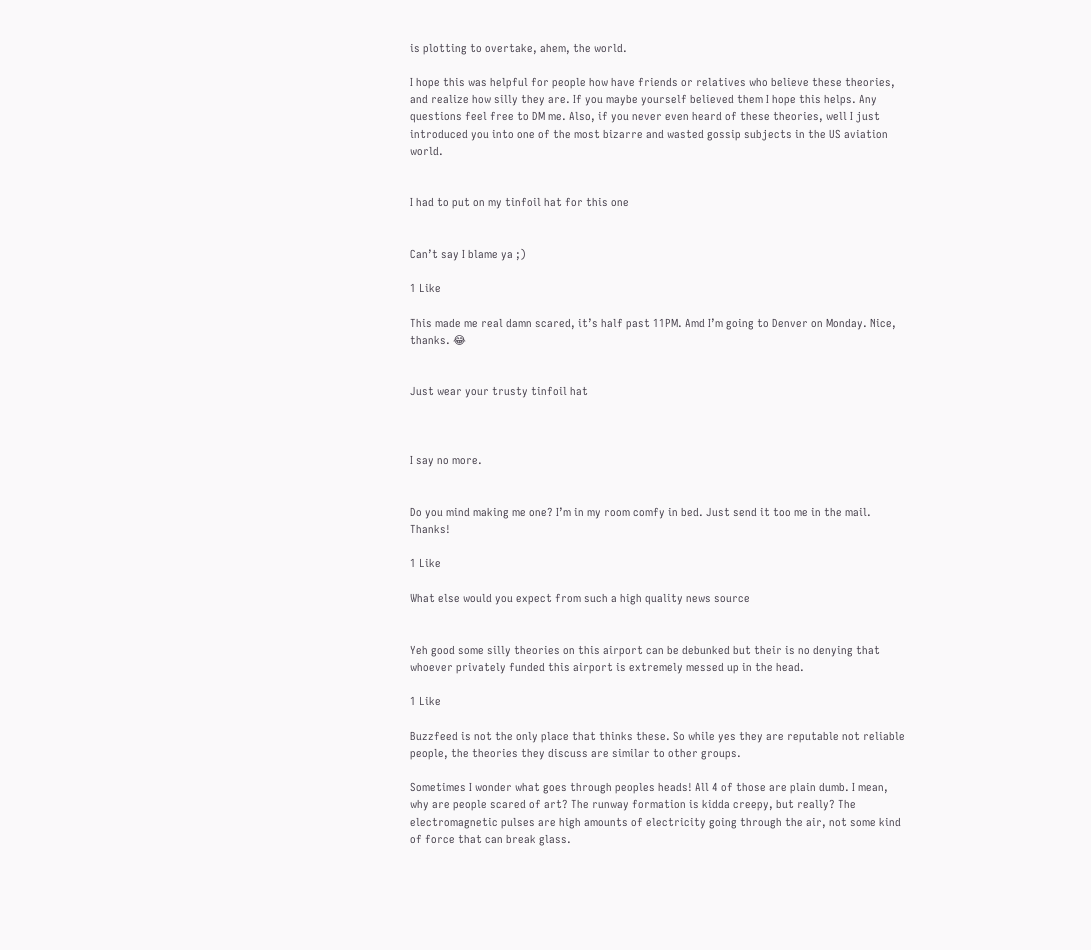is plotting to overtake, ahem, the world.

I hope this was helpful for people how have friends or relatives who believe these theories, and realize how silly they are. If you maybe yourself believed them I hope this helps. Any questions feel free to DM me. Also, if you never even heard of these theories, well I just introduced you into one of the most bizarre and wasted gossip subjects in the US aviation world.


I had to put on my tinfoil hat for this one


Can’t say I blame ya ;)

1 Like

This made me real damn scared, it’s half past 11PM. Amd I’m going to Denver on Monday. Nice, thanks. 😂


Just wear your trusty tinfoil hat



I say no more.


Do you mind making me one? I’m in my room comfy in bed. Just send it too me in the mail. Thanks!

1 Like

What else would you expect from such a high quality news source


Yeh good some silly theories on this airport can be debunked but their is no denying that whoever privately funded this airport is extremely messed up in the head.

1 Like

Buzzfeed is not the only place that thinks these. So while yes they are reputable not reliable people, the theories they discuss are similar to other groups.

Sometimes I wonder what goes through peoples heads! All 4 of those are plain dumb. I mean, why are people scared of art? The runway formation is kidda creepy, but really? The electromagnetic pulses are high amounts of electricity going through the air, not some kind of force that can break glass.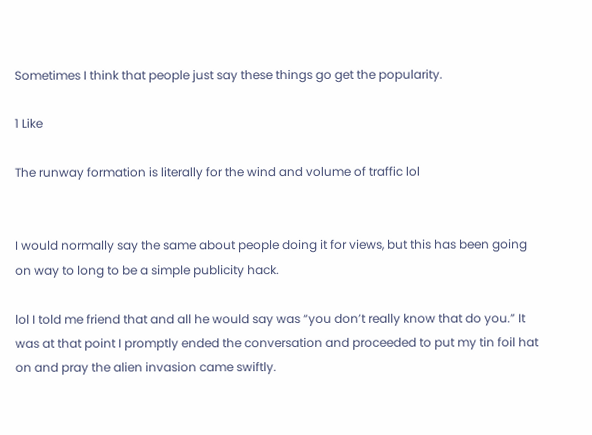Sometimes I think that people just say these things go get the popularity.

1 Like

The runway formation is literally for the wind and volume of traffic lol


I would normally say the same about people doing it for views, but this has been going on way to long to be a simple publicity hack.

lol I told me friend that and all he would say was “you don’t really know that do you.” It was at that point I promptly ended the conversation and proceeded to put my tin foil hat on and pray the alien invasion came swiftly.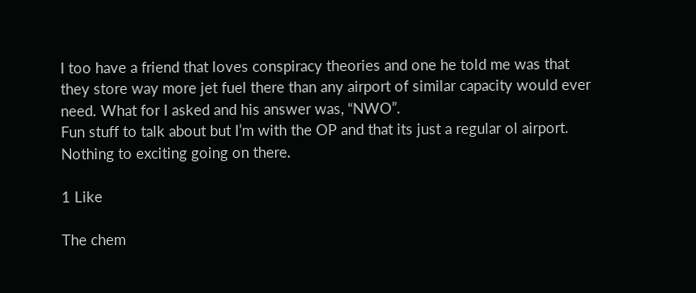I too have a friend that loves conspiracy theories and one he told me was that they store way more jet fuel there than any airport of similar capacity would ever need. What for I asked and his answer was, “NWO”.
Fun stuff to talk about but I’m with the OP and that its just a regular ol airport. Nothing to exciting going on there.

1 Like

The chem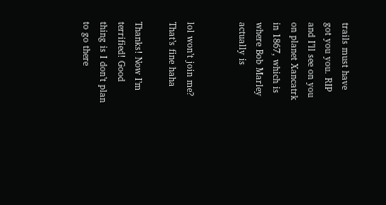trails must have got you you. RIP and I’ll see on you on planet Xancatrk in 1867, which is where Bob Marley actually is


lol won’t join me? That’s fine haha

Thanks! Now I’m terrified! Good thing is I don’t plan to go there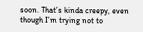soon. That’s kinda creepy, even though I’m trying not to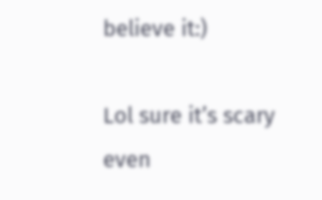believe it:)

Lol sure it’s scary even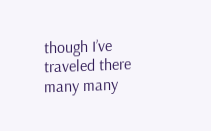though I’ve traveled there many many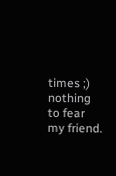times ;) nothing to fear my friend.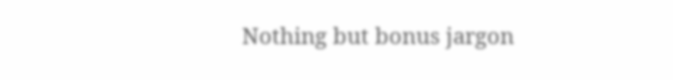Nothing but bonus jargon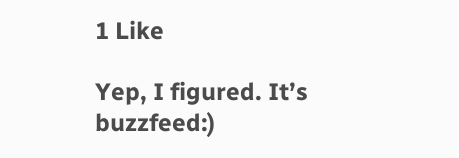1 Like

Yep, I figured. It’s buzzfeed:)